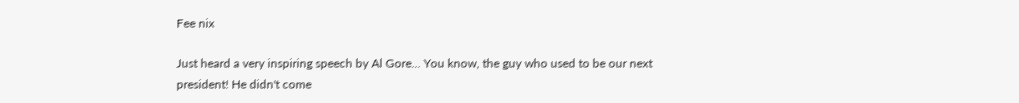Fee nix

Just heard a very inspiring speech by Al Gore... You know, the guy who used to be our next president! He didn't come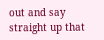out and say straight up that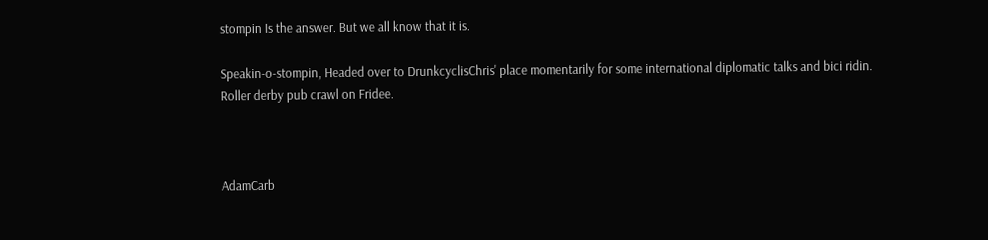stompin Is the answer. But we all know that it is.

Speakin-o-stompin, Headed over to DrunkcyclisChris' place momentarily for some international diplomatic talks and bici ridin. Roller derby pub crawl on Fridee.



AdamCarb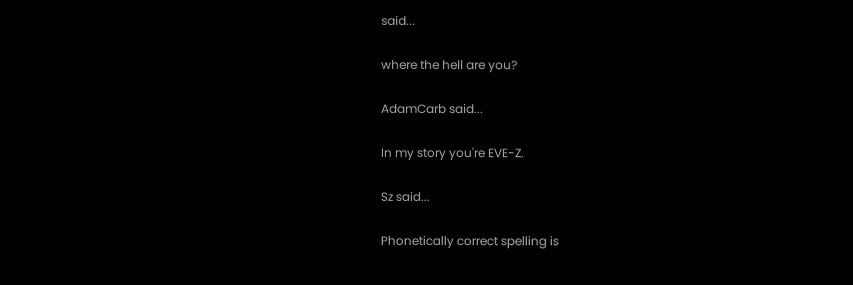said...

where the hell are you?

AdamCarb said...

In my story you're EVE-Z.

Sz said...

Phonetically correct spelling is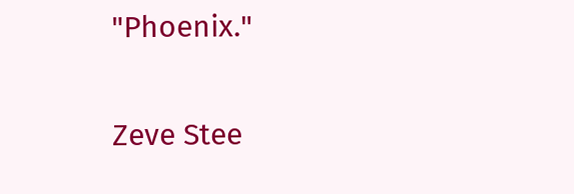"Phoenix."

Zeve Stee